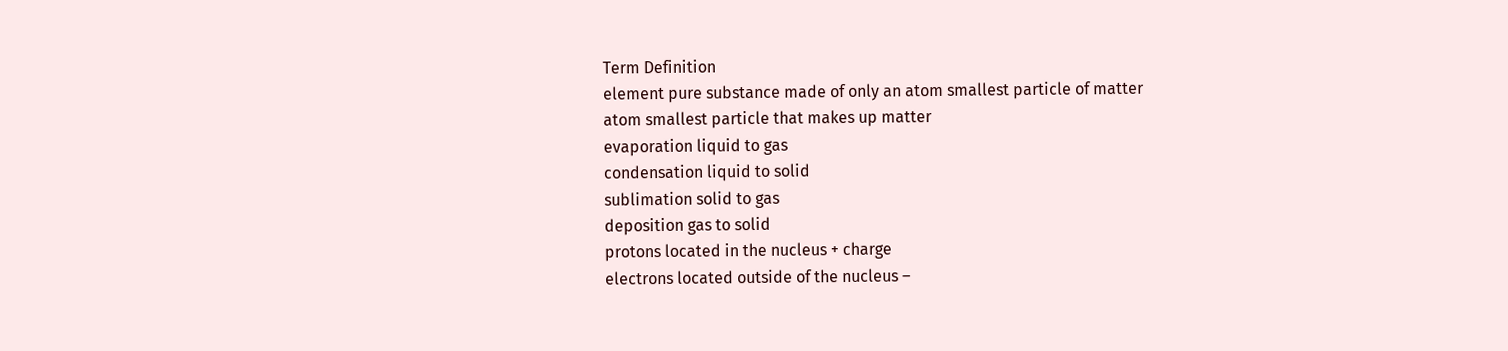Term Definition
element pure substance made of only an atom smallest particle of matter
atom smallest particle that makes up matter
evaporation liquid to gas
condensation liquid to solid
sublimation solid to gas
deposition gas to solid
protons located in the nucleus + charge
electrons located outside of the nucleus –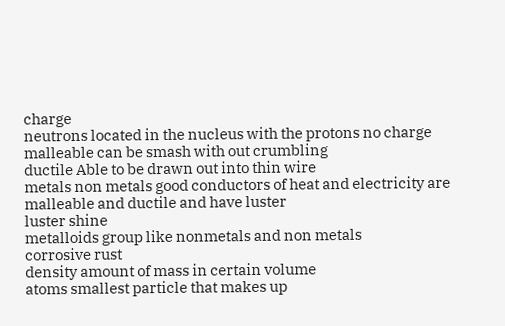charge
neutrons located in the nucleus with the protons no charge
malleable can be smash with out crumbling
ductile Able to be drawn out into thin wire
metals non metals good conductors of heat and electricity are malleable and ductile and have luster
luster shine
metalloids group like nonmetals and non metals
corrosive rust
density amount of mass in certain volume
atoms smallest particle that makes up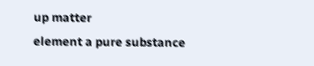up matter
element a pure substance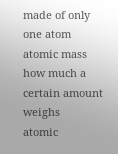made of only one atom
atomic mass how much a certain amount weighs
atomic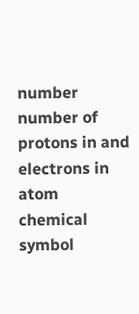number number of protons in and electrons in atom
chemical symbol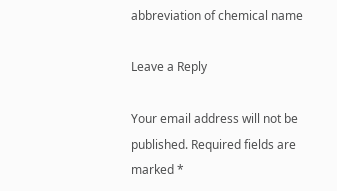abbreviation of chemical name

Leave a Reply

Your email address will not be published. Required fields are marked *